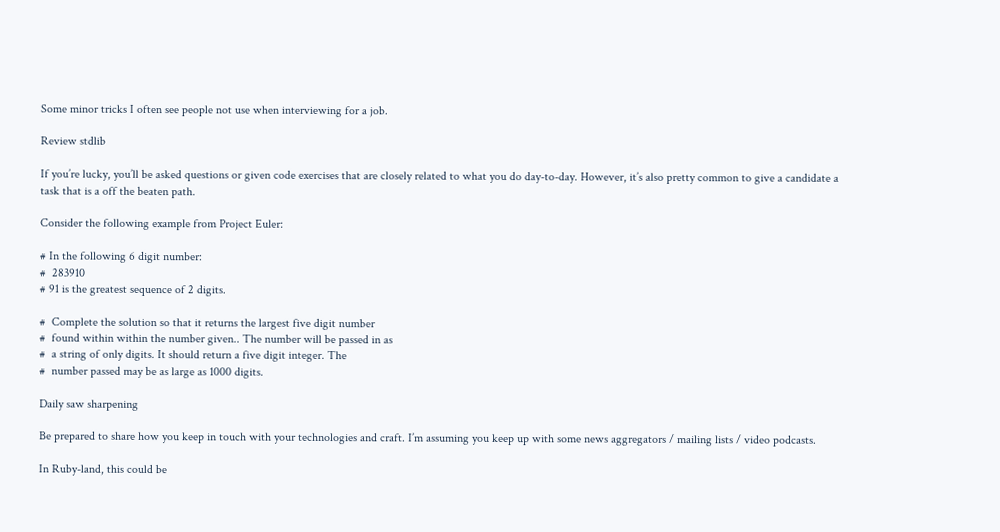Some minor tricks I often see people not use when interviewing for a job.

Review stdlib

If you’re lucky, you’ll be asked questions or given code exercises that are closely related to what you do day-to-day. However, it’s also pretty common to give a candidate a task that is a off the beaten path.

Consider the following example from Project Euler:

# In the following 6 digit number:
#  283910
# 91 is the greatest sequence of 2 digits.

#  Complete the solution so that it returns the largest five digit number
#  found within within the number given.. The number will be passed in as
#  a string of only digits. It should return a five digit integer. The
#  number passed may be as large as 1000 digits.

Daily saw sharpening

Be prepared to share how you keep in touch with your technologies and craft. I’m assuming you keep up with some news aggregators / mailing lists / video podcasts.

In Ruby-land, this could be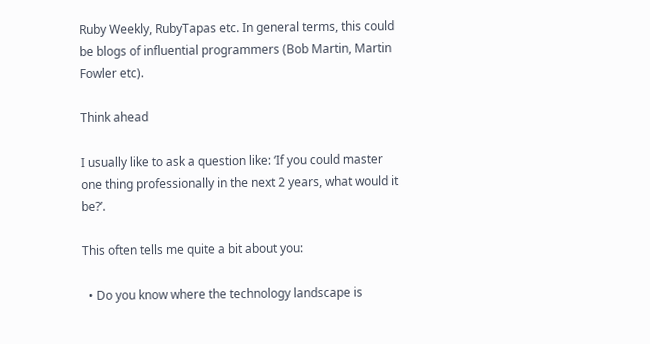Ruby Weekly, RubyTapas etc. In general terms, this could be blogs of influential programmers (Bob Martin, Martin Fowler etc).

Think ahead

I usually like to ask a question like: ‘If you could master one thing professionally in the next 2 years, what would it be?’.

This often tells me quite a bit about you:

  • Do you know where the technology landscape is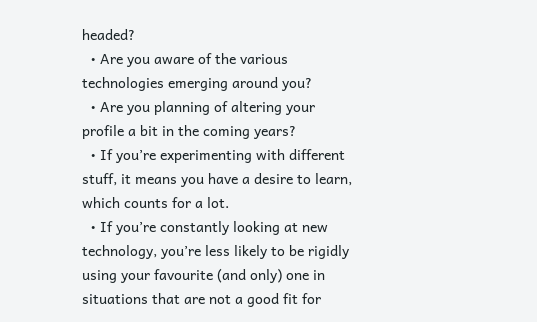headed?
  • Are you aware of the various technologies emerging around you?
  • Are you planning of altering your profile a bit in the coming years?
  • If you’re experimenting with different stuff, it means you have a desire to learn, which counts for a lot.
  • If you’re constantly looking at new technology, you’re less likely to be rigidly using your favourite (and only) one in situations that are not a good fit for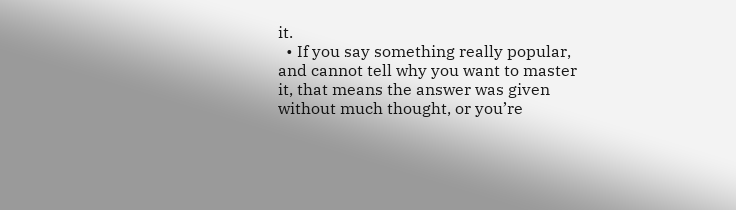it.
  • If you say something really popular, and cannot tell why you want to master it, that means the answer was given without much thought, or you’re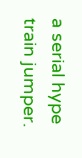a serial hype train jumper.